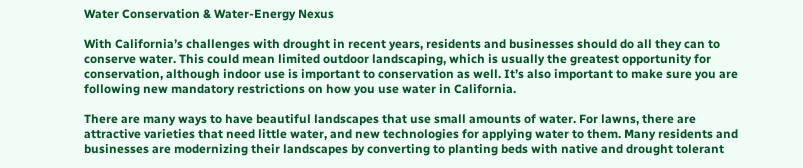Water Conservation & Water-Energy Nexus

With California’s challenges with drought in recent years, residents and businesses should do all they can to conserve water. This could mean limited outdoor landscaping, which is usually the greatest opportunity for conservation, although indoor use is important to conservation as well. It’s also important to make sure you are following new mandatory restrictions on how you use water in California.

There are many ways to have beautiful landscapes that use small amounts of water. For lawns, there are attractive varieties that need little water, and new technologies for applying water to them. Many residents and businesses are modernizing their landscapes by converting to planting beds with native and drought tolerant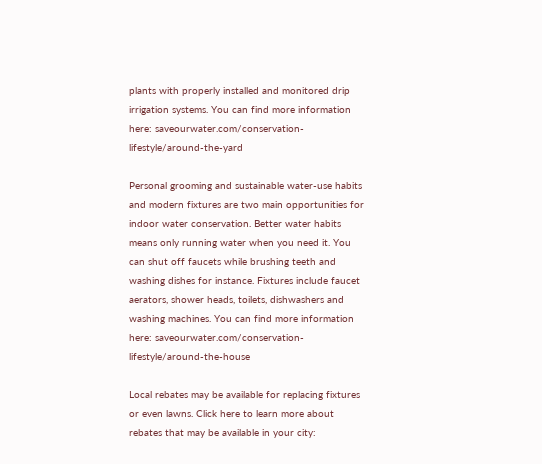plants with properly installed and monitored drip irrigation systems. You can find more information here: saveourwater.com/conservation-lifestyle/around-the-yard

Personal grooming and sustainable water-use habits and modern fixtures are two main opportunities for indoor water conservation. Better water habits means only running water when you need it. You can shut off faucets while brushing teeth and washing dishes for instance. Fixtures include faucet aerators, shower heads, toilets, dishwashers and washing machines. You can find more information here: saveourwater.com/conservation-lifestyle/around-the-house

Local rebates may be available for replacing fixtures or even lawns. Click here to learn more about rebates that may be available in your city: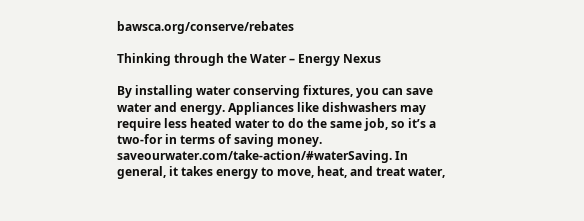bawsca.org/conserve/rebates

Thinking through the Water – Energy Nexus

By installing water conserving fixtures, you can save water and energy. Appliances like dishwashers may require less heated water to do the same job, so it’s a two-for in terms of saving money. saveourwater.com/take-action/#waterSaving. In general, it takes energy to move, heat, and treat water,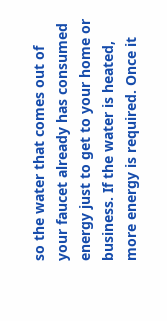so the water that comes out of your faucet already has consumed energy just to get to your home or business. If the water is heated, more energy is required. Once it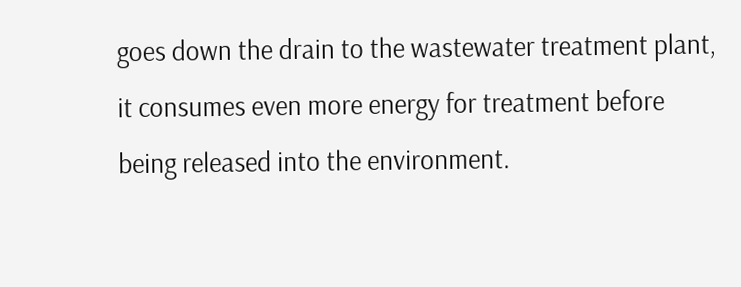goes down the drain to the wastewater treatment plant, it consumes even more energy for treatment before being released into the environment.